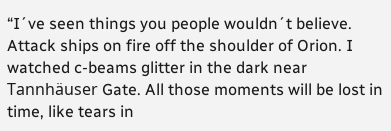“I´ve seen things you people wouldn´t believe. Attack ships on fire off the shoulder of Orion. I watched c-beams glitter in the dark near Tannhäuser Gate. All those moments will be lost in time, like tears in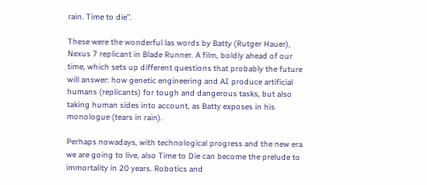rain. Time to die”.

These were the wonderful las words by Batty (Rutger Hauer), Nexus 7 replicant in Blade Runner. A film, boldly ahead of our time, which sets up different questions that probably the future will answer: how genetic engineering and AI produce artificial humans (replicants) for tough and dangerous tasks, but also taking human sides into account, as Batty exposes in his monologue (tears in rain).

Perhaps nowadays, with technological progress and the new era we are going to live, also Time to Die can become the prelude to immortality in 20 years. Robotics and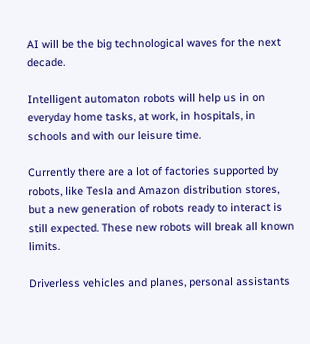AI will be the big technological waves for the next decade.

Intelligent automaton robots will help us in on everyday home tasks, at work, in hospitals, in schools and with our leisure time.

Currently there are a lot of factories supported by robots, like Tesla and Amazon distribution stores, but a new generation of robots ready to interact is still expected. These new robots will break all known limits.

Driverless vehicles and planes, personal assistants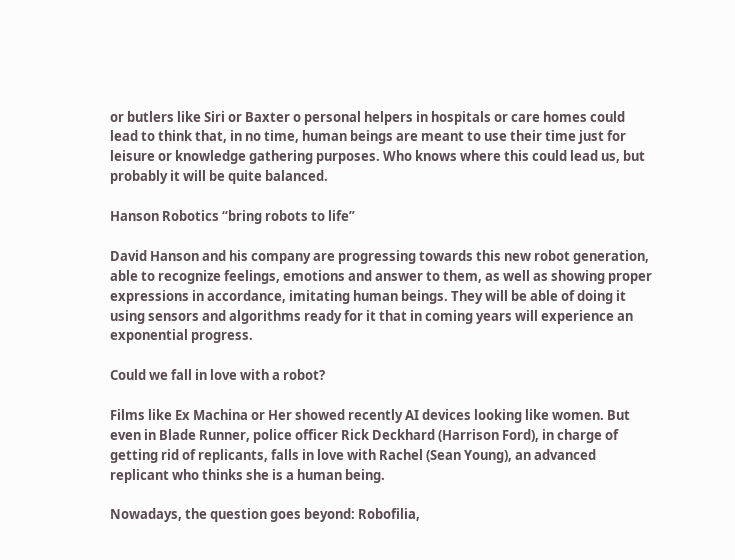or butlers like Siri or Baxter o personal helpers in hospitals or care homes could lead to think that, in no time, human beings are meant to use their time just for leisure or knowledge gathering purposes. Who knows where this could lead us, but probably it will be quite balanced.

Hanson Robotics “bring robots to life”

David Hanson and his company are progressing towards this new robot generation, able to recognize feelings, emotions and answer to them, as well as showing proper expressions in accordance, imitating human beings. They will be able of doing it using sensors and algorithms ready for it that in coming years will experience an exponential progress.

Could we fall in love with a robot?

Films like Ex Machina or Her showed recently AI devices looking like women. But even in Blade Runner, police officer Rick Deckhard (Harrison Ford), in charge of getting rid of replicants, falls in love with Rachel (Sean Young), an advanced replicant who thinks she is a human being.

Nowadays, the question goes beyond: Robofilia,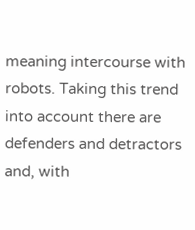meaning intercourse with robots. Taking this trend into account there are defenders and detractors and, with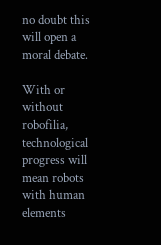no doubt this will open a moral debate.

With or without robofilia, technological progress will mean robots with human elements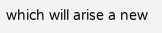which will arise a new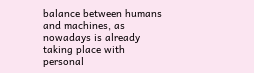balance between humans and machines, as nowadays is already taking place with personal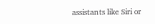assistants like Siri or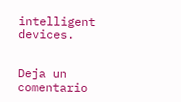intelligent devices.


Deja un comentario